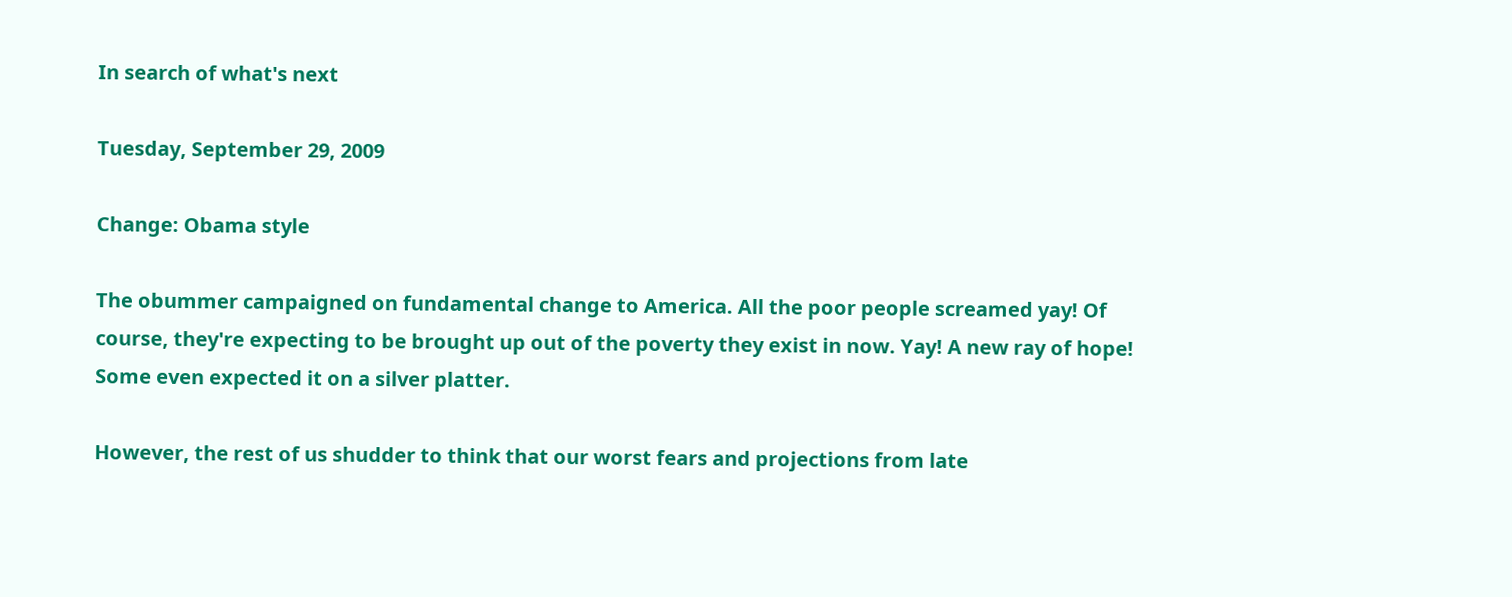In search of what's next

Tuesday, September 29, 2009

Change: Obama style

The obummer campaigned on fundamental change to America. All the poor people screamed yay! Of course, they're expecting to be brought up out of the poverty they exist in now. Yay! A new ray of hope! Some even expected it on a silver platter.

However, the rest of us shudder to think that our worst fears and projections from late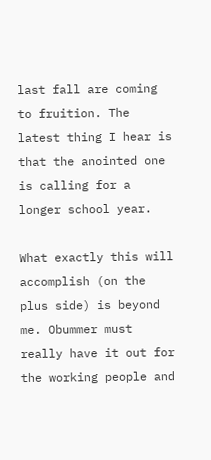last fall are coming to fruition. The latest thing I hear is that the anointed one is calling for a longer school year.

What exactly this will accomplish (on the plus side) is beyond me. Obummer must really have it out for the working people and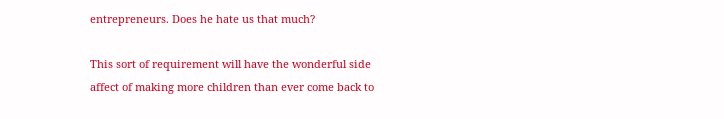entrepreneurs. Does he hate us that much?

This sort of requirement will have the wonderful side affect of making more children than ever come back to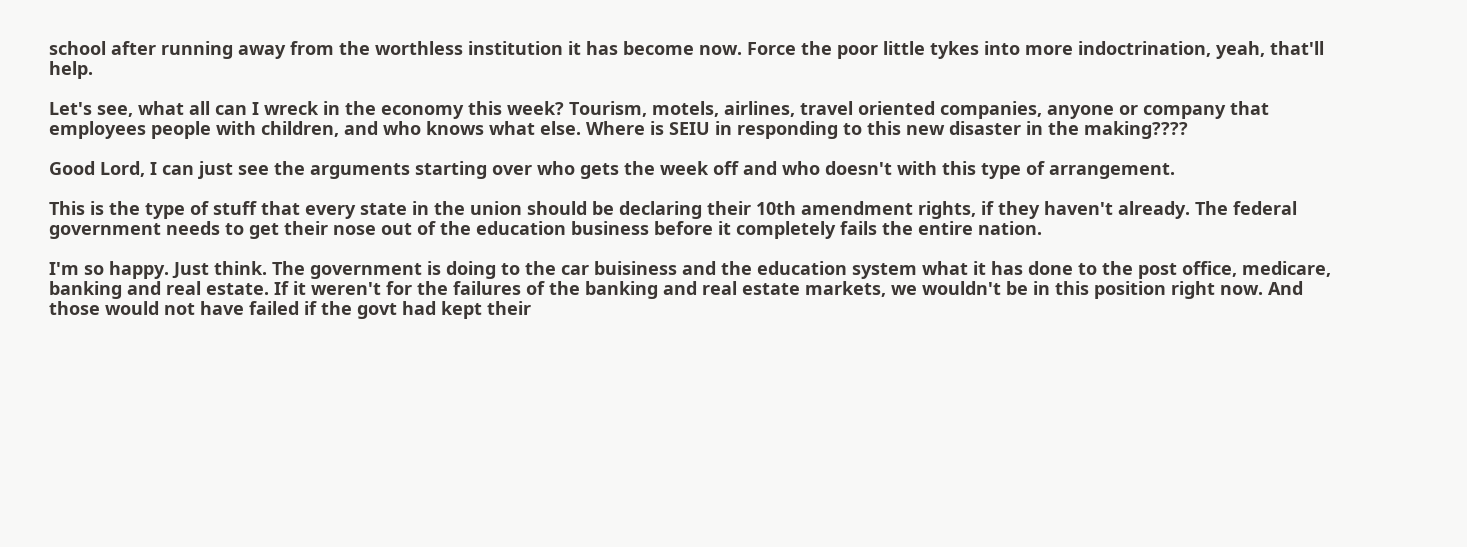school after running away from the worthless institution it has become now. Force the poor little tykes into more indoctrination, yeah, that'll help.

Let's see, what all can I wreck in the economy this week? Tourism, motels, airlines, travel oriented companies, anyone or company that employees people with children, and who knows what else. Where is SEIU in responding to this new disaster in the making????

Good Lord, I can just see the arguments starting over who gets the week off and who doesn't with this type of arrangement.

This is the type of stuff that every state in the union should be declaring their 10th amendment rights, if they haven't already. The federal government needs to get their nose out of the education business before it completely fails the entire nation.

I'm so happy. Just think. The government is doing to the car buisiness and the education system what it has done to the post office, medicare, banking and real estate. If it weren't for the failures of the banking and real estate markets, we wouldn't be in this position right now. And those would not have failed if the govt had kept their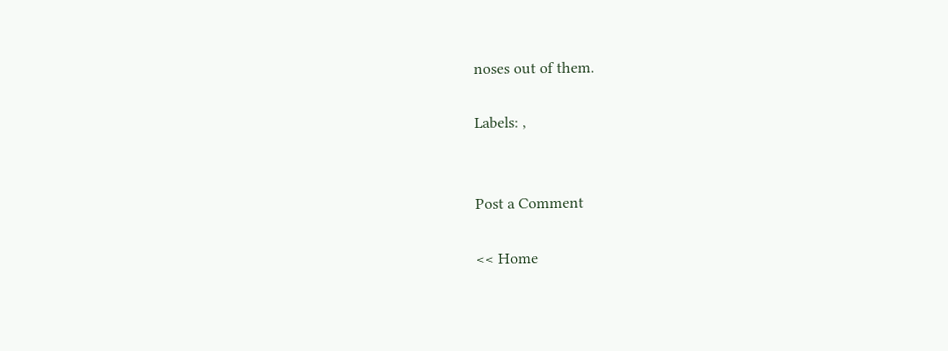noses out of them.

Labels: ,


Post a Comment

<< Home